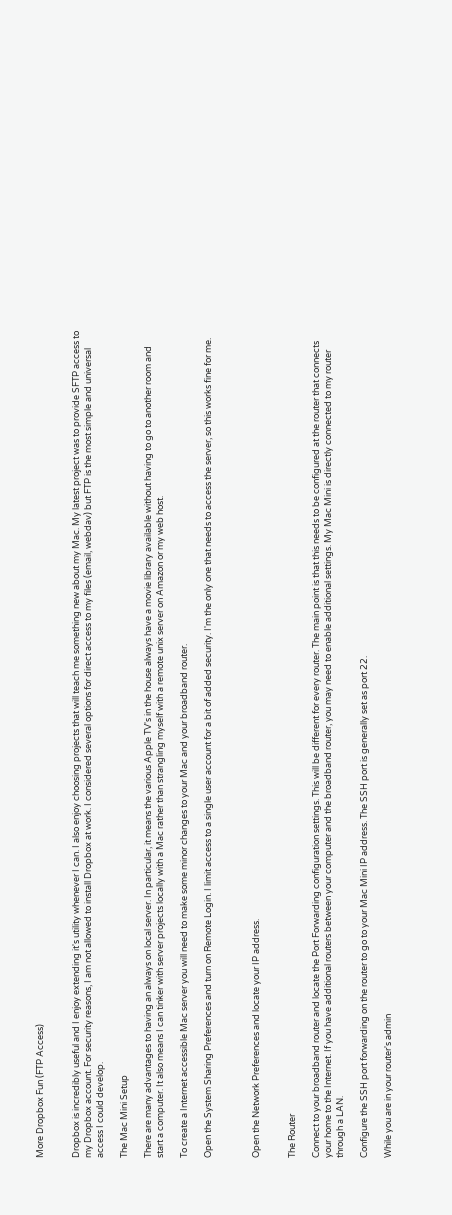More Dropbox Fun (FTP Access)


Dropbox is incredibly useful and I enjoy extending it's utility whenever I can. I also enjoy choosing projects that will teach me something new about my Mac. My latest project was to provide SFTP access to my Dropbox account. For security reasons, I am not allowed to install Dropbox at work. I considered several options for direct access to my files (email, webdav) but FTP is the most simple and universal access I could develop.

The Mac Mini Setup

There are many advantages to having an always on local server. In particular, it means the various Apple TV's in the house always have a movie library available without having to go to another room and start a computer. It also means I can tinker with server projects locally with a Mac rather than strangling myself with a remote unix server on Amazon or my web host.

To create a Internet accessible Mac server you will need to make some minor changes to your Mac and your broadband router.

Open the System Sharing Preferences and turn on Remote Login. I limit access to a single user account for a bit of added security. I'm the only one that needs to access the server, so this works fine for me.



Open the Network Preferences and locate your IP address.


The Router

Connect to your broadband router and locate the Port Forwarding configuration settings. This will be different for every router. The main point is that this needs to be configured at the router that connects your home to the Internet. If you have additional routers between your computer and the broadband router, you may need to enable additional settings. My Mac Mini is directly connected to my router through a LAN.

Configure the SSH port forwarding on the router to go to your Mac Mini IP address. The SSH port is generally set as port 22.

While you are in your router's admin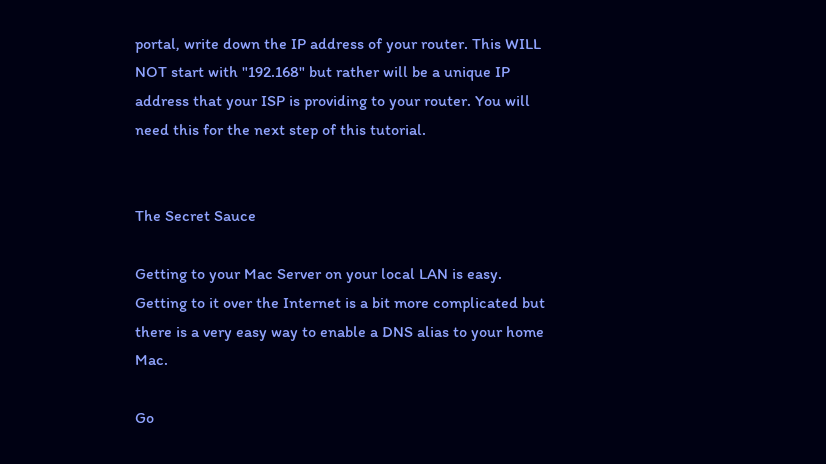portal, write down the IP address of your router. This WILL NOT start with "192.168" but rather will be a unique IP address that your ISP is providing to your router. You will need this for the next step of this tutorial.


The Secret Sauce

Getting to your Mac Server on your local LAN is easy. Getting to it over the Internet is a bit more complicated but there is a very easy way to enable a DNS alias to your home Mac.

Go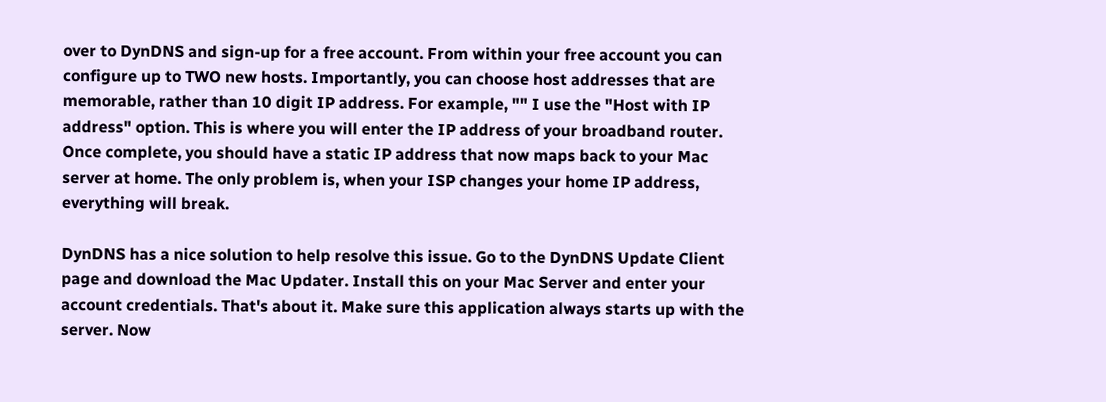over to DynDNS and sign-up for a free account. From within your free account you can configure up to TWO new hosts. Importantly, you can choose host addresses that are memorable, rather than 10 digit IP address. For example, "" I use the "Host with IP address" option. This is where you will enter the IP address of your broadband router. Once complete, you should have a static IP address that now maps back to your Mac server at home. The only problem is, when your ISP changes your home IP address, everything will break.

DynDNS has a nice solution to help resolve this issue. Go to the DynDNS Update Client page and download the Mac Updater. Install this on your Mac Server and enter your account credentials. That's about it. Make sure this application always starts up with the server. Now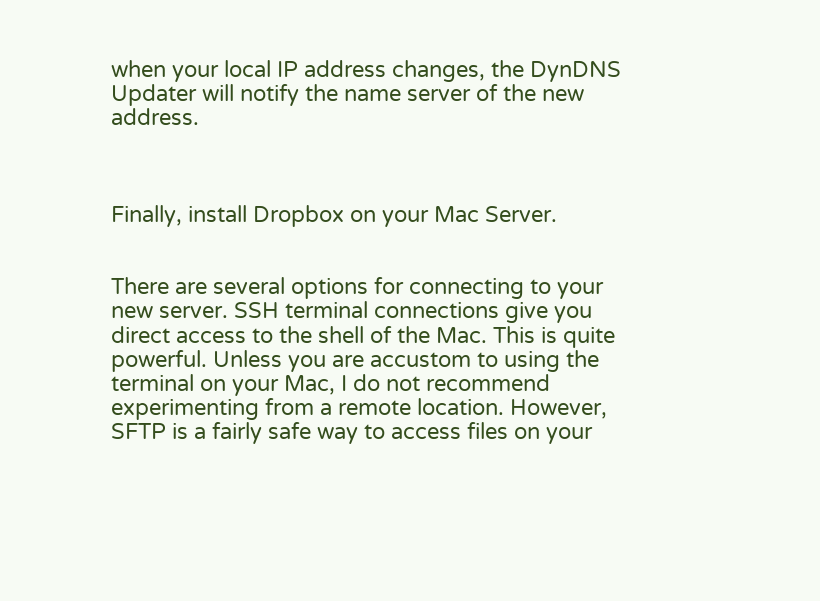when your local IP address changes, the DynDNS Updater will notify the name server of the new address.



Finally, install Dropbox on your Mac Server.


There are several options for connecting to your new server. SSH terminal connections give you direct access to the shell of the Mac. This is quite powerful. Unless you are accustom to using the terminal on your Mac, I do not recommend experimenting from a remote location. However, SFTP is a fairly safe way to access files on your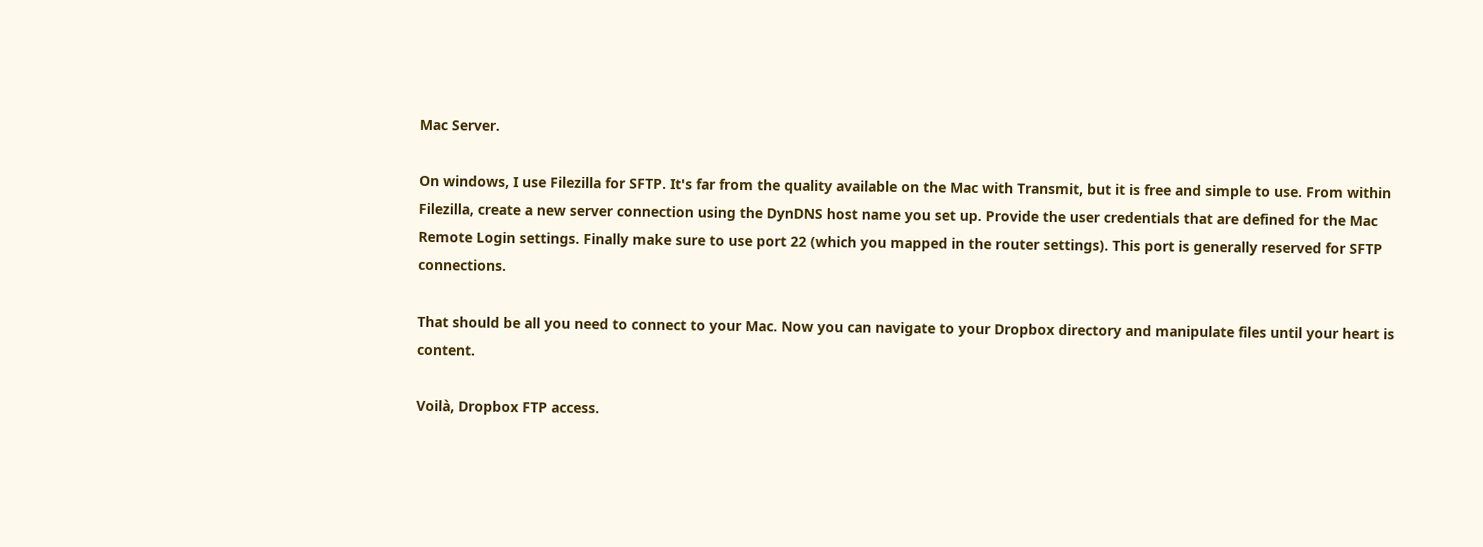Mac Server.

On windows, I use Filezilla for SFTP. It's far from the quality available on the Mac with Transmit, but it is free and simple to use. From within Filezilla, create a new server connection using the DynDNS host name you set up. Provide the user credentials that are defined for the Mac Remote Login settings. Finally make sure to use port 22 (which you mapped in the router settings). This port is generally reserved for SFTP connections.

That should be all you need to connect to your Mac. Now you can navigate to your Dropbox directory and manipulate files until your heart is content.

Voilà, Dropbox FTP access.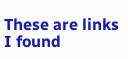These are links I found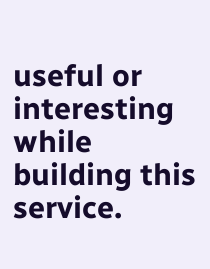useful or interesting while building this service.